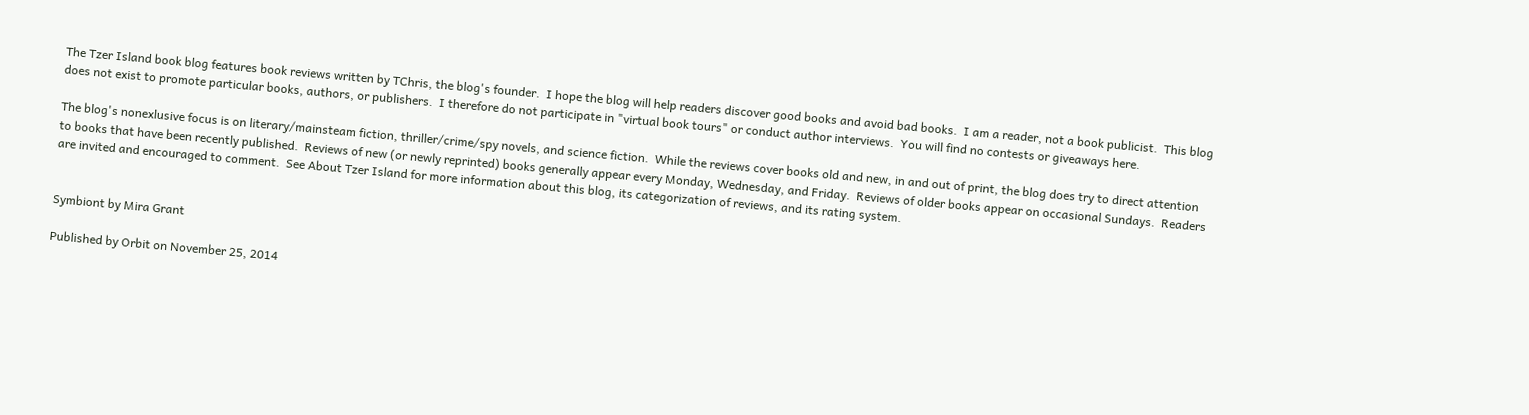The Tzer Island book blog features book reviews written by TChris, the blog's founder.  I hope the blog will help readers discover good books and avoid bad books.  I am a reader, not a book publicist.  This blog does not exist to promote particular books, authors, or publishers.  I therefore do not participate in "virtual book tours" or conduct author interviews.  You will find no contests or giveaways here.

The blog's nonexlusive focus is on literary/mainsteam fiction, thriller/crime/spy novels, and science fiction.  While the reviews cover books old and new, in and out of print, the blog does try to direct attention to books that have been recently published.  Reviews of new (or newly reprinted) books generally appear every Monday, Wednesday, and Friday.  Reviews of older books appear on occasional Sundays.  Readers are invited and encouraged to comment.  See About Tzer Island for more information about this blog, its categorization of reviews, and its rating system.


Symbiont by Mira Grant

Published by Orbit on November 25, 2014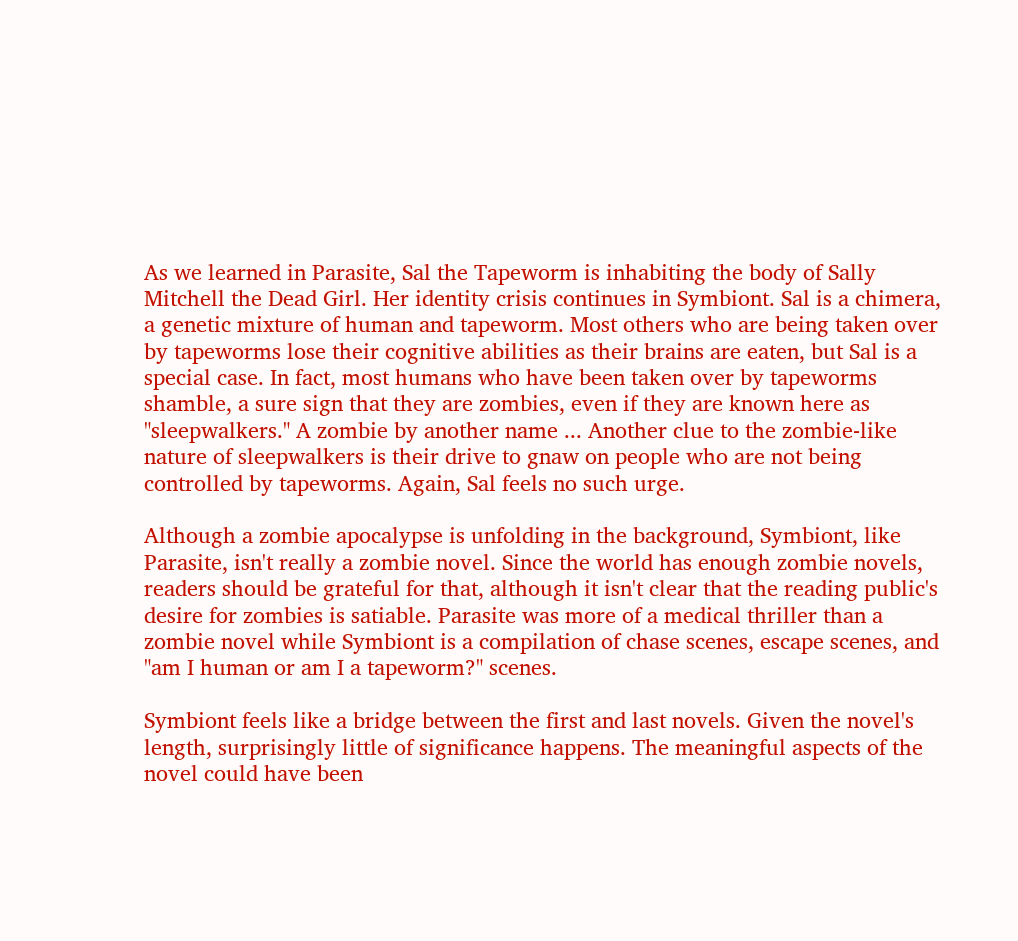As we learned in Parasite, Sal the Tapeworm is inhabiting the body of Sally Mitchell the Dead Girl. Her identity crisis continues in Symbiont. Sal is a chimera, a genetic mixture of human and tapeworm. Most others who are being taken over by tapeworms lose their cognitive abilities as their brains are eaten, but Sal is a special case. In fact, most humans who have been taken over by tapeworms shamble, a sure sign that they are zombies, even if they are known here as "sleepwalkers." A zombie by another name ... Another clue to the zombie-like nature of sleepwalkers is their drive to gnaw on people who are not being controlled by tapeworms. Again, Sal feels no such urge.

Although a zombie apocalypse is unfolding in the background, Symbiont, like Parasite, isn't really a zombie novel. Since the world has enough zombie novels, readers should be grateful for that, although it isn't clear that the reading public's desire for zombies is satiable. Parasite was more of a medical thriller than a zombie novel while Symbiont is a compilation of chase scenes, escape scenes, and "am I human or am I a tapeworm?" scenes.

Symbiont feels like a bridge between the first and last novels. Given the novel's length, surprisingly little of significance happens. The meaningful aspects of the novel could have been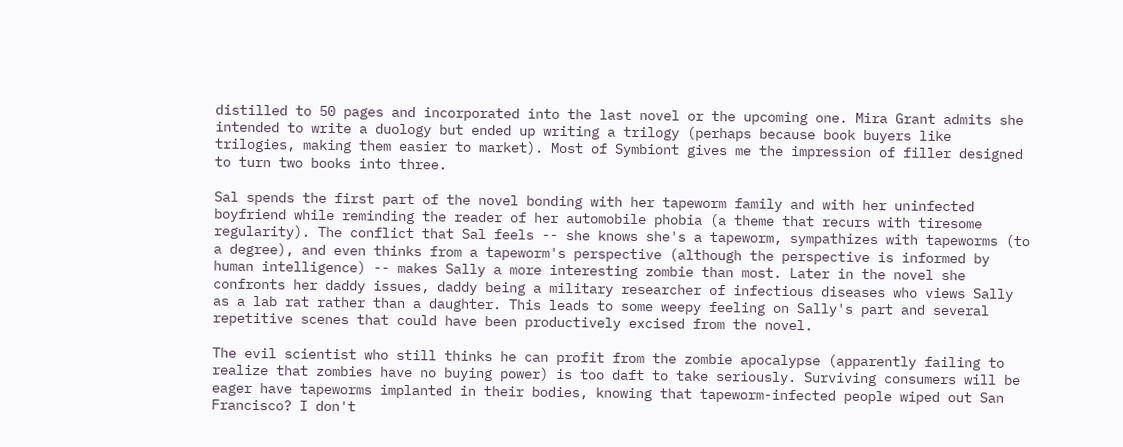distilled to 50 pages and incorporated into the last novel or the upcoming one. Mira Grant admits she intended to write a duology but ended up writing a trilogy (perhaps because book buyers like trilogies, making them easier to market). Most of Symbiont gives me the impression of filler designed to turn two books into three.

Sal spends the first part of the novel bonding with her tapeworm family and with her uninfected boyfriend while reminding the reader of her automobile phobia (a theme that recurs with tiresome regularity). The conflict that Sal feels -- she knows she's a tapeworm, sympathizes with tapeworms (to a degree), and even thinks from a tapeworm's perspective (although the perspective is informed by human intelligence) -- makes Sally a more interesting zombie than most. Later in the novel she confronts her daddy issues, daddy being a military researcher of infectious diseases who views Sally as a lab rat rather than a daughter. This leads to some weepy feeling on Sally's part and several repetitive scenes that could have been productively excised from the novel.

The evil scientist who still thinks he can profit from the zombie apocalypse (apparently failing to realize that zombies have no buying power) is too daft to take seriously. Surviving consumers will be eager have tapeworms implanted in their bodies, knowing that tapeworm-infected people wiped out San Francisco? I don't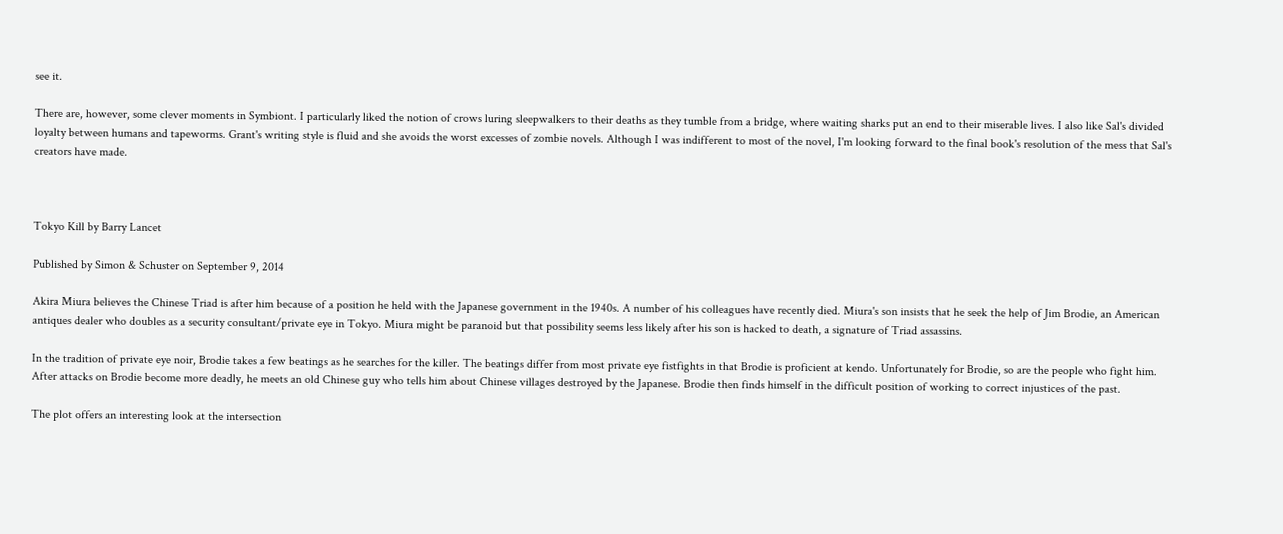see it.

There are, however, some clever moments in Symbiont. I particularly liked the notion of crows luring sleepwalkers to their deaths as they tumble from a bridge, where waiting sharks put an end to their miserable lives. I also like Sal's divided loyalty between humans and tapeworms. Grant's writing style is fluid and she avoids the worst excesses of zombie novels. Although I was indifferent to most of the novel, I'm looking forward to the final book's resolution of the mess that Sal's creators have made.



Tokyo Kill by Barry Lancet

Published by Simon & Schuster on September 9, 2014

Akira Miura believes the Chinese Triad is after him because of a position he held with the Japanese government in the 1940s. A number of his colleagues have recently died. Miura's son insists that he seek the help of Jim Brodie, an American antiques dealer who doubles as a security consultant/private eye in Tokyo. Miura might be paranoid but that possibility seems less likely after his son is hacked to death, a signature of Triad assassins.

In the tradition of private eye noir, Brodie takes a few beatings as he searches for the killer. The beatings differ from most private eye fistfights in that Brodie is proficient at kendo. Unfortunately for Brodie, so are the people who fight him. After attacks on Brodie become more deadly, he meets an old Chinese guy who tells him about Chinese villages destroyed by the Japanese. Brodie then finds himself in the difficult position of working to correct injustices of the past.

The plot offers an interesting look at the intersection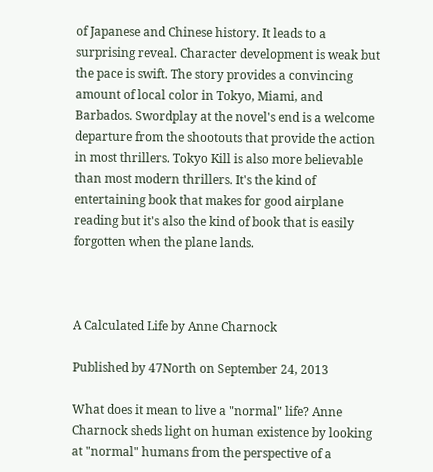of Japanese and Chinese history. It leads to a surprising reveal. Character development is weak but the pace is swift. The story provides a convincing amount of local color in Tokyo, Miami, and Barbados. Swordplay at the novel's end is a welcome departure from the shootouts that provide the action in most thrillers. Tokyo Kill is also more believable than most modern thrillers. It's the kind of entertaining book that makes for good airplane reading but it's also the kind of book that is easily forgotten when the plane lands.



A Calculated Life by Anne Charnock

Published by 47North on September 24, 2013

What does it mean to live a "normal" life? Anne Charnock sheds light on human existence by looking at "normal" humans from the perspective of a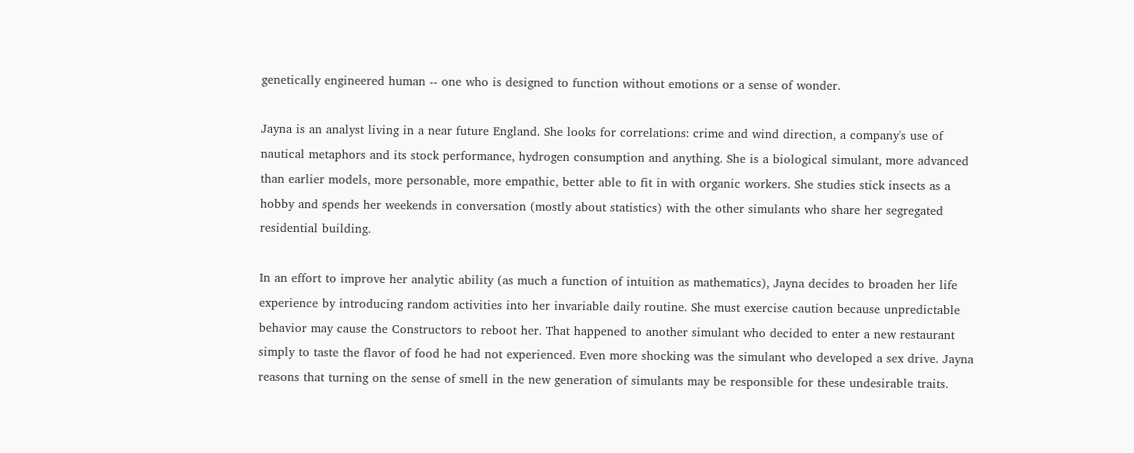genetically engineered human -- one who is designed to function without emotions or a sense of wonder.

Jayna is an analyst living in a near future England. She looks for correlations: crime and wind direction, a company's use of nautical metaphors and its stock performance, hydrogen consumption and anything. She is a biological simulant, more advanced than earlier models, more personable, more empathic, better able to fit in with organic workers. She studies stick insects as a hobby and spends her weekends in conversation (mostly about statistics) with the other simulants who share her segregated residential building.

In an effort to improve her analytic ability (as much a function of intuition as mathematics), Jayna decides to broaden her life experience by introducing random activities into her invariable daily routine. She must exercise caution because unpredictable behavior may cause the Constructors to reboot her. That happened to another simulant who decided to enter a new restaurant simply to taste the flavor of food he had not experienced. Even more shocking was the simulant who developed a sex drive. Jayna reasons that turning on the sense of smell in the new generation of simulants may be responsible for these undesirable traits.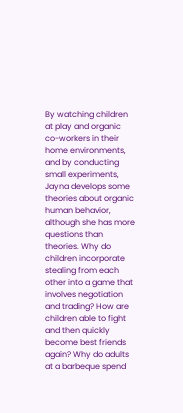By watching children at play and organic co-workers in their home environments, and by conducting small experiments, Jayna develops some theories about organic human behavior, although she has more questions than theories. Why do children incorporate stealing from each other into a game that involves negotiation and trading? How are children able to fight and then quickly become best friends again? Why do adults at a barbeque spend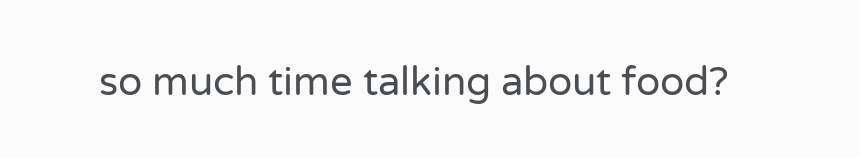so much time talking about food?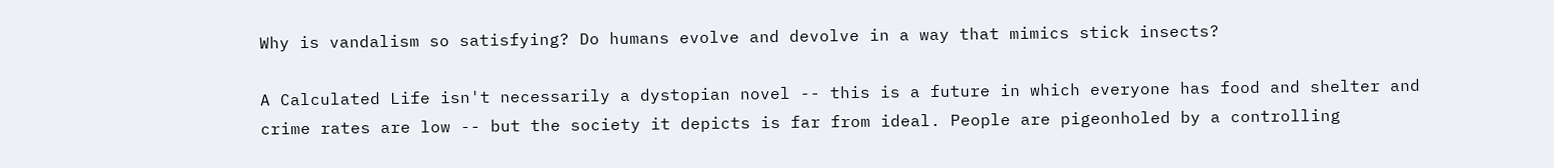Why is vandalism so satisfying? Do humans evolve and devolve in a way that mimics stick insects?

A Calculated Life isn't necessarily a dystopian novel -- this is a future in which everyone has food and shelter and crime rates are low -- but the society it depicts is far from ideal. People are pigeonholed by a controlling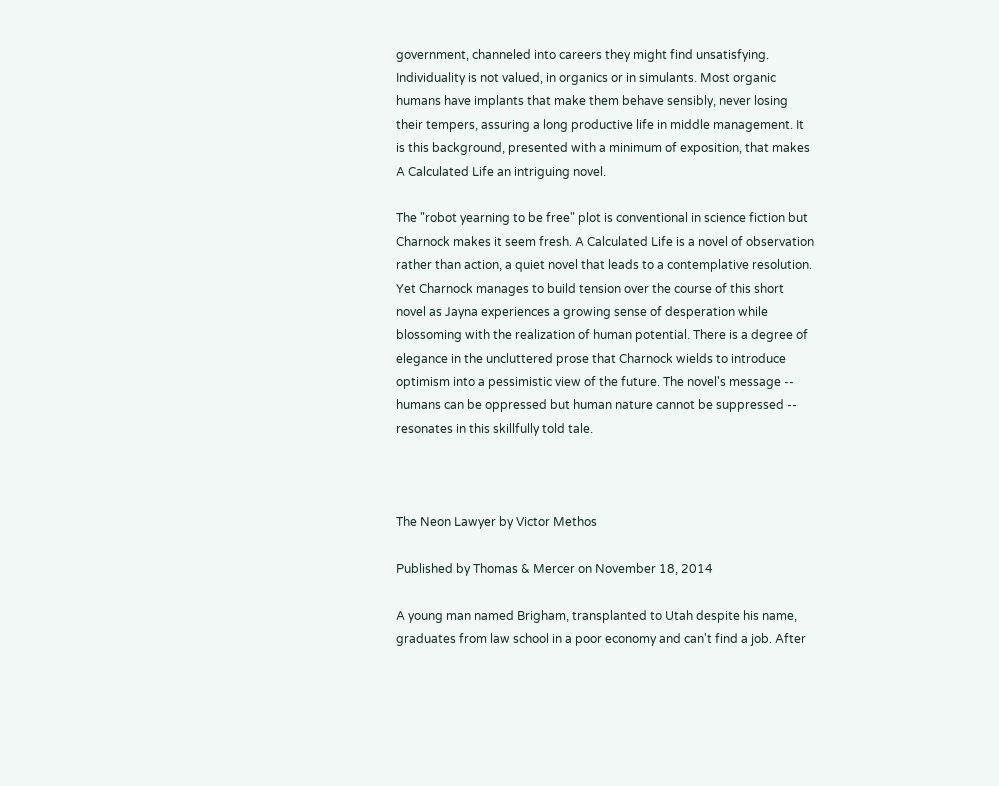government, channeled into careers they might find unsatisfying. Individuality is not valued, in organics or in simulants. Most organic humans have implants that make them behave sensibly, never losing their tempers, assuring a long productive life in middle management. It is this background, presented with a minimum of exposition, that makes A Calculated Life an intriguing novel.

The "robot yearning to be free" plot is conventional in science fiction but Charnock makes it seem fresh. A Calculated Life is a novel of observation rather than action, a quiet novel that leads to a contemplative resolution. Yet Charnock manages to build tension over the course of this short novel as Jayna experiences a growing sense of desperation while blossoming with the realization of human potential. There is a degree of elegance in the uncluttered prose that Charnock wields to introduce optimism into a pessimistic view of the future. The novel's message -- humans can be oppressed but human nature cannot be suppressed -- resonates in this skillfully told tale.



The Neon Lawyer by Victor Methos

Published by Thomas & Mercer on November 18, 2014

A young man named Brigham, transplanted to Utah despite his name, graduates from law school in a poor economy and can't find a job. After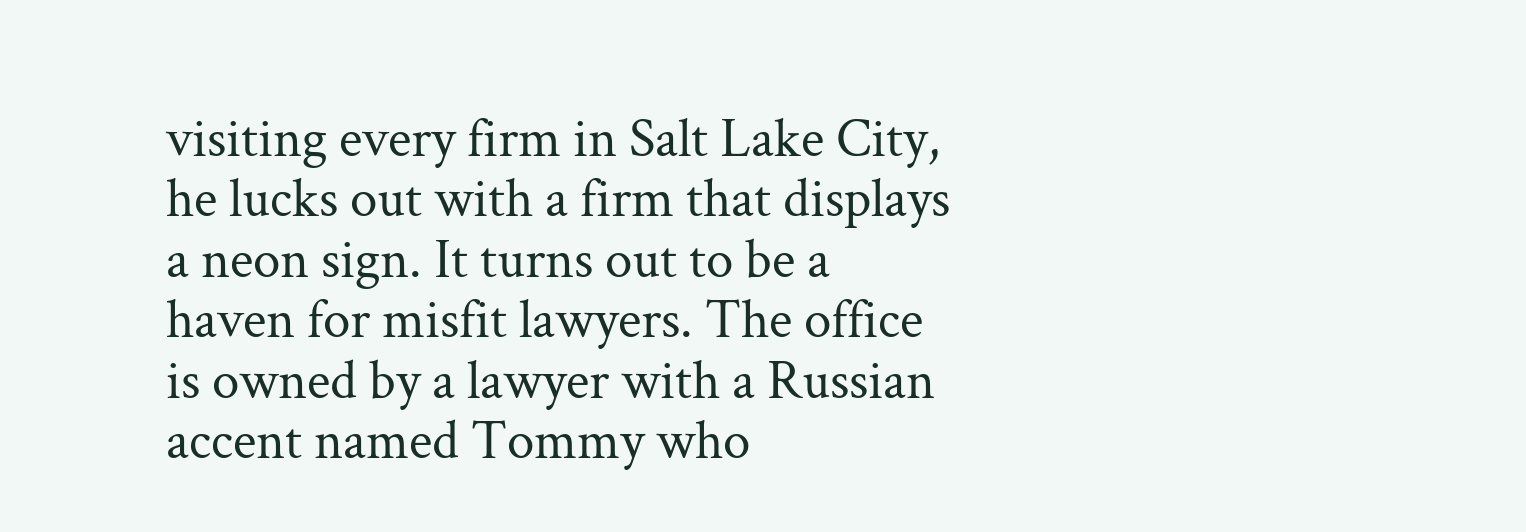visiting every firm in Salt Lake City, he lucks out with a firm that displays a neon sign. It turns out to be a haven for misfit lawyers. The office is owned by a lawyer with a Russian accent named Tommy who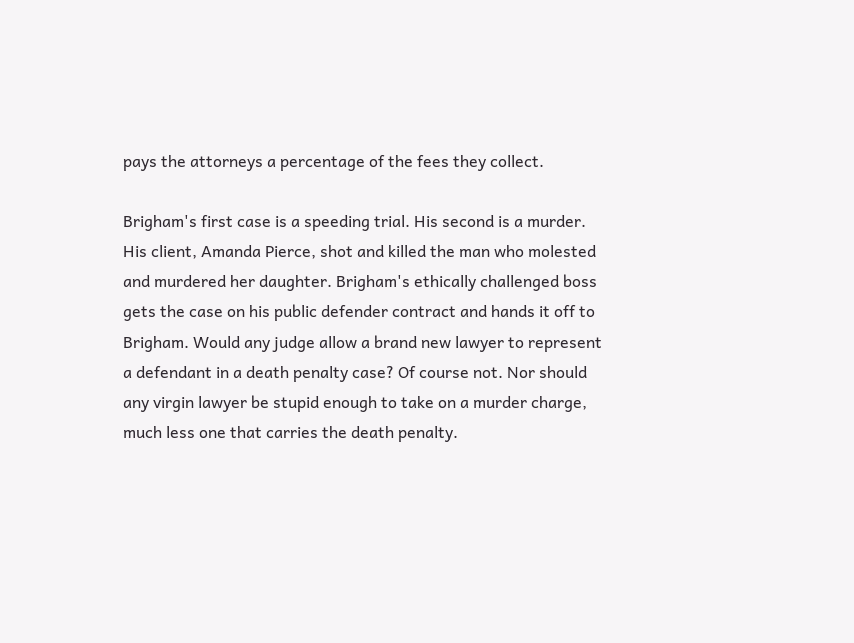pays the attorneys a percentage of the fees they collect.

Brigham's first case is a speeding trial. His second is a murder. His client, Amanda Pierce, shot and killed the man who molested and murdered her daughter. Brigham's ethically challenged boss gets the case on his public defender contract and hands it off to Brigham. Would any judge allow a brand new lawyer to represent a defendant in a death penalty case? Of course not. Nor should any virgin lawyer be stupid enough to take on a murder charge, much less one that carries the death penalty.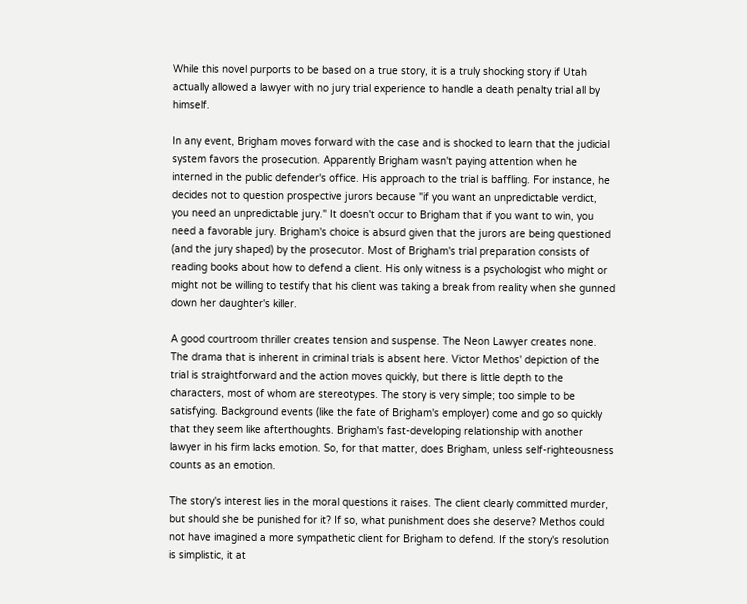While this novel purports to be based on a true story, it is a truly shocking story if Utah actually allowed a lawyer with no jury trial experience to handle a death penalty trial all by himself.

In any event, Brigham moves forward with the case and is shocked to learn that the judicial system favors the prosecution. Apparently Brigham wasn't paying attention when he interned in the public defender's office. His approach to the trial is baffling. For instance, he decides not to question prospective jurors because "if you want an unpredictable verdict, you need an unpredictable jury." It doesn't occur to Brigham that if you want to win, you need a favorable jury. Brigham's choice is absurd given that the jurors are being questioned (and the jury shaped) by the prosecutor. Most of Brigham's trial preparation consists of reading books about how to defend a client. His only witness is a psychologist who might or might not be willing to testify that his client was taking a break from reality when she gunned down her daughter's killer.

A good courtroom thriller creates tension and suspense. The Neon Lawyer creates none. The drama that is inherent in criminal trials is absent here. Victor Methos' depiction of the trial is straightforward and the action moves quickly, but there is little depth to the characters, most of whom are stereotypes. The story is very simple; too simple to be satisfying. Background events (like the fate of Brigham's employer) come and go so quickly that they seem like afterthoughts. Brigham's fast-developing relationship with another lawyer in his firm lacks emotion. So, for that matter, does Brigham, unless self-righteousness counts as an emotion.

The story's interest lies in the moral questions it raises. The client clearly committed murder, but should she be punished for it? If so, what punishment does she deserve? Methos could not have imagined a more sympathetic client for Brigham to defend. If the story's resolution is simplistic, it at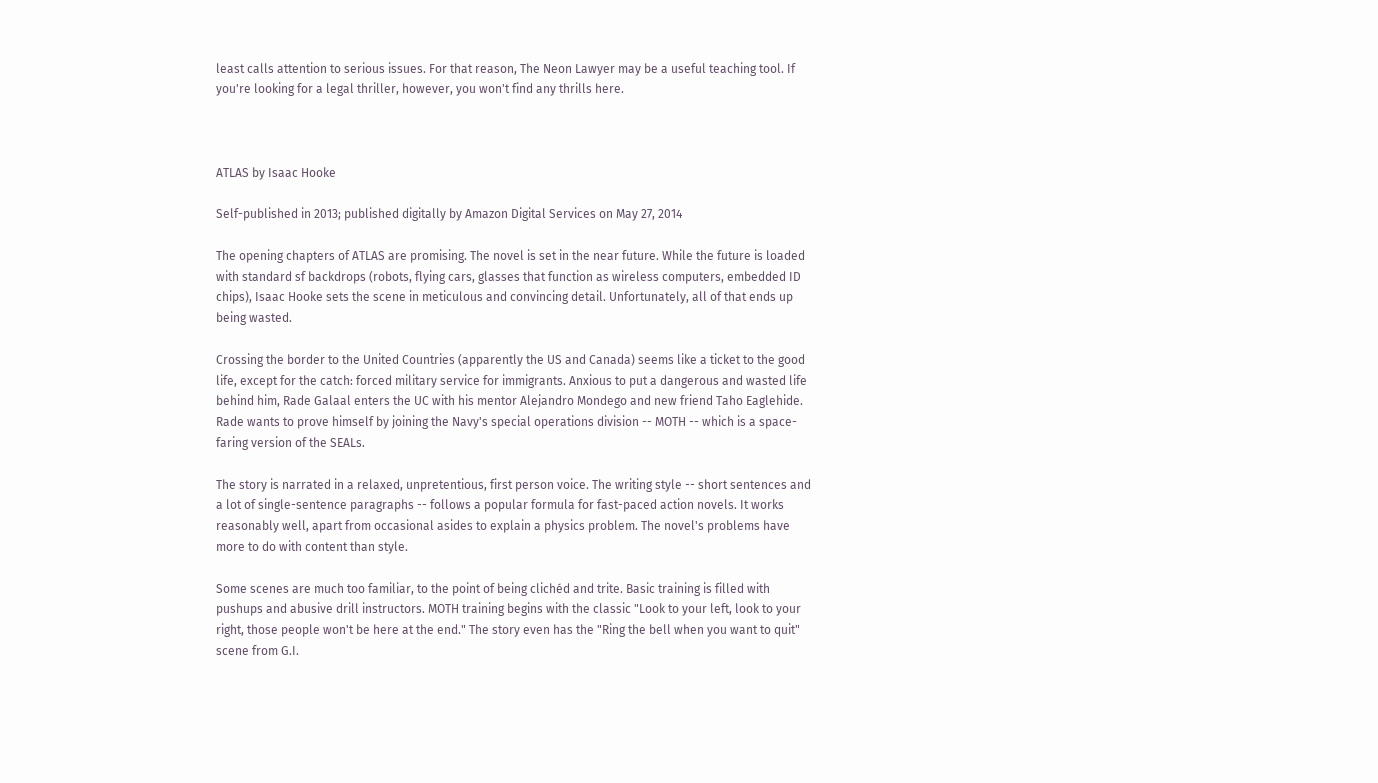least calls attention to serious issues. For that reason, The Neon Lawyer may be a useful teaching tool. If you're looking for a legal thriller, however, you won't find any thrills here.



ATLAS by Isaac Hooke

Self-published in 2013; published digitally by Amazon Digital Services on May 27, 2014

The opening chapters of ATLAS are promising. The novel is set in the near future. While the future is loaded with standard sf backdrops (robots, flying cars, glasses that function as wireless computers, embedded ID chips), Isaac Hooke sets the scene in meticulous and convincing detail. Unfortunately, all of that ends up being wasted.

Crossing the border to the United Countries (apparently the US and Canada) seems like a ticket to the good life, except for the catch: forced military service for immigrants. Anxious to put a dangerous and wasted life behind him, Rade Galaal enters the UC with his mentor Alejandro Mondego and new friend Taho Eaglehide. Rade wants to prove himself by joining the Navy's special operations division -- MOTH -- which is a space-faring version of the SEALs.

The story is narrated in a relaxed, unpretentious, first person voice. The writing style -- short sentences and a lot of single-sentence paragraphs -- follows a popular formula for fast-paced action novels. It works reasonably well, apart from occasional asides to explain a physics problem. The novel's problems have more to do with content than style.

Some scenes are much too familiar, to the point of being clichéd and trite. Basic training is filled with pushups and abusive drill instructors. MOTH training begins with the classic "Look to your left, look to your right, those people won't be here at the end." The story even has the "Ring the bell when you want to quit" scene from G.I.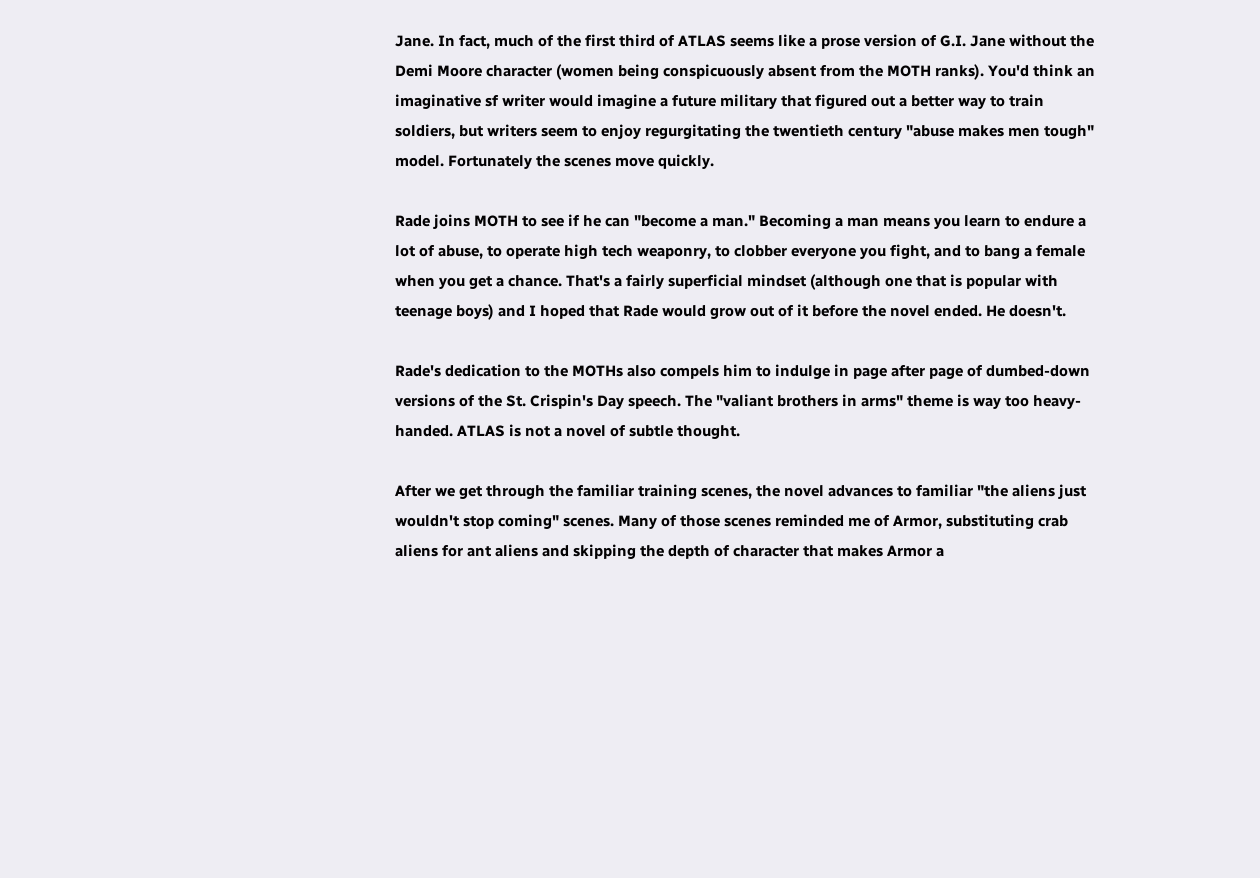Jane. In fact, much of the first third of ATLAS seems like a prose version of G.I. Jane without the Demi Moore character (women being conspicuously absent from the MOTH ranks). You'd think an imaginative sf writer would imagine a future military that figured out a better way to train soldiers, but writers seem to enjoy regurgitating the twentieth century "abuse makes men tough" model. Fortunately the scenes move quickly.

Rade joins MOTH to see if he can "become a man." Becoming a man means you learn to endure a lot of abuse, to operate high tech weaponry, to clobber everyone you fight, and to bang a female when you get a chance. That's a fairly superficial mindset (although one that is popular with teenage boys) and I hoped that Rade would grow out of it before the novel ended. He doesn't.

Rade's dedication to the MOTHs also compels him to indulge in page after page of dumbed-down versions of the St. Crispin's Day speech. The "valiant brothers in arms" theme is way too heavy-handed. ATLAS is not a novel of subtle thought.

After we get through the familiar training scenes, the novel advances to familiar "the aliens just wouldn't stop coming" scenes. Many of those scenes reminded me of Armor, substituting crab aliens for ant aliens and skipping the depth of character that makes Armor a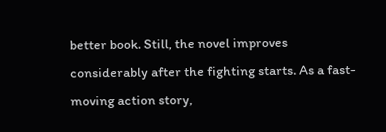better book. Still, the novel improves considerably after the fighting starts. As a fast-moving action story,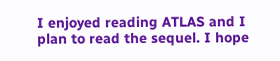I enjoyed reading ATLAS and I plan to read the sequel. I hope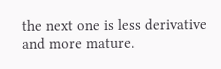the next one is less derivative and more mature.